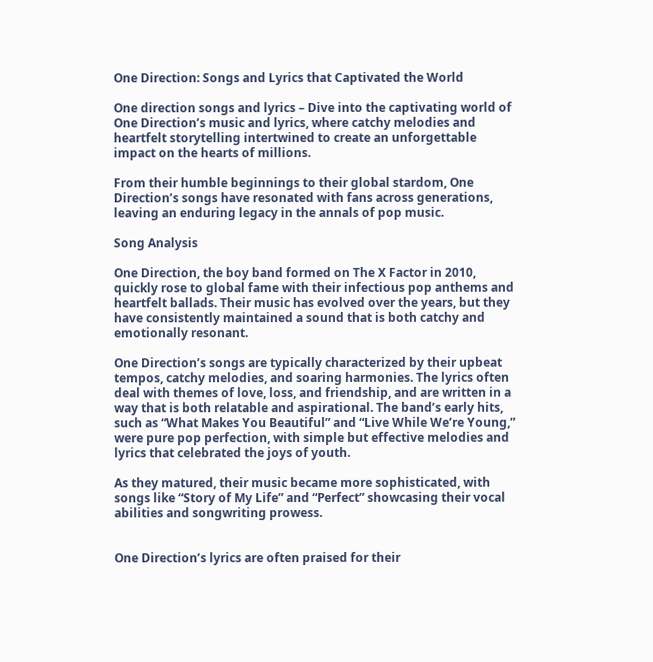One Direction: Songs and Lyrics that Captivated the World

One direction songs and lyrics – Dive into the captivating world of One Direction’s music and lyrics, where catchy melodies and heartfelt storytelling intertwined to create an unforgettable impact on the hearts of millions.

From their humble beginnings to their global stardom, One Direction’s songs have resonated with fans across generations, leaving an enduring legacy in the annals of pop music.

Song Analysis

One Direction, the boy band formed on The X Factor in 2010, quickly rose to global fame with their infectious pop anthems and heartfelt ballads. Their music has evolved over the years, but they have consistently maintained a sound that is both catchy and emotionally resonant.

One Direction’s songs are typically characterized by their upbeat tempos, catchy melodies, and soaring harmonies. The lyrics often deal with themes of love, loss, and friendship, and are written in a way that is both relatable and aspirational. The band’s early hits, such as “What Makes You Beautiful” and “Live While We’re Young,” were pure pop perfection, with simple but effective melodies and lyrics that celebrated the joys of youth.

As they matured, their music became more sophisticated, with songs like “Story of My Life” and “Perfect” showcasing their vocal abilities and songwriting prowess.


One Direction’s lyrics are often praised for their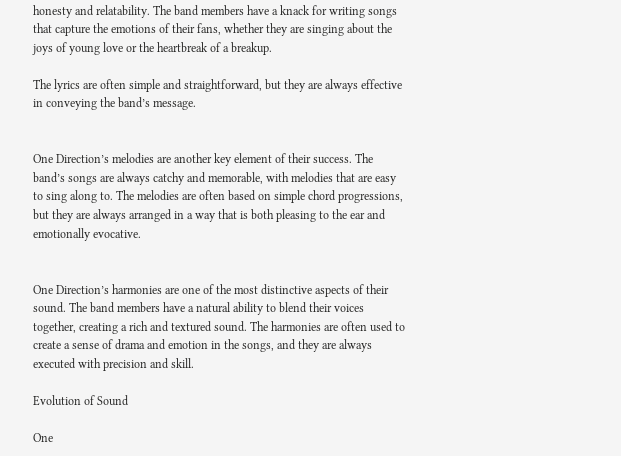honesty and relatability. The band members have a knack for writing songs that capture the emotions of their fans, whether they are singing about the joys of young love or the heartbreak of a breakup.

The lyrics are often simple and straightforward, but they are always effective in conveying the band’s message.


One Direction’s melodies are another key element of their success. The band’s songs are always catchy and memorable, with melodies that are easy to sing along to. The melodies are often based on simple chord progressions, but they are always arranged in a way that is both pleasing to the ear and emotionally evocative.


One Direction’s harmonies are one of the most distinctive aspects of their sound. The band members have a natural ability to blend their voices together, creating a rich and textured sound. The harmonies are often used to create a sense of drama and emotion in the songs, and they are always executed with precision and skill.

Evolution of Sound

One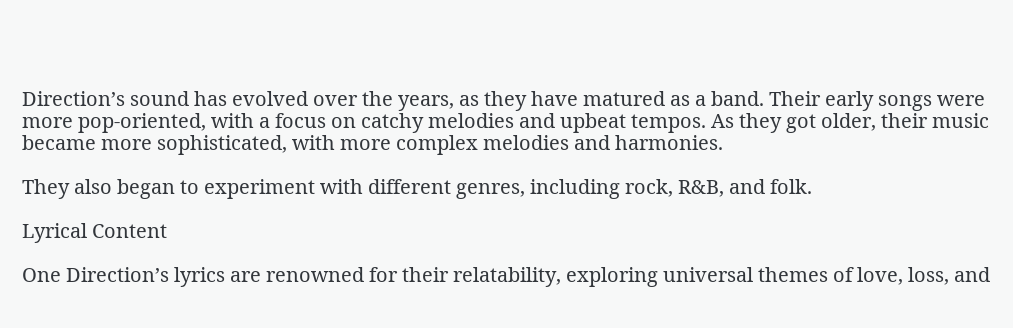Direction’s sound has evolved over the years, as they have matured as a band. Their early songs were more pop-oriented, with a focus on catchy melodies and upbeat tempos. As they got older, their music became more sophisticated, with more complex melodies and harmonies.

They also began to experiment with different genres, including rock, R&B, and folk.

Lyrical Content

One Direction’s lyrics are renowned for their relatability, exploring universal themes of love, loss, and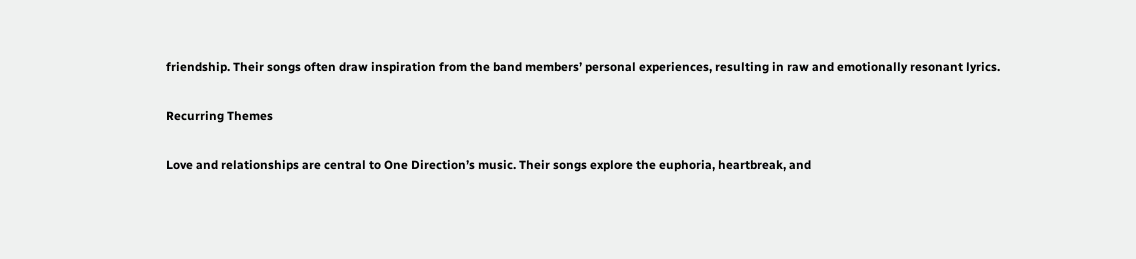friendship. Their songs often draw inspiration from the band members’ personal experiences, resulting in raw and emotionally resonant lyrics.

Recurring Themes

Love and relationships are central to One Direction’s music. Their songs explore the euphoria, heartbreak, and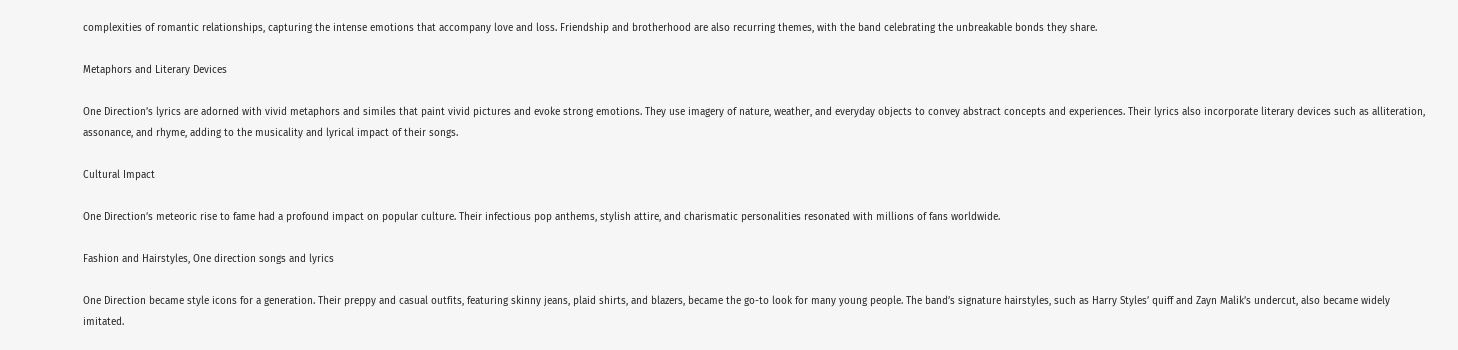complexities of romantic relationships, capturing the intense emotions that accompany love and loss. Friendship and brotherhood are also recurring themes, with the band celebrating the unbreakable bonds they share.

Metaphors and Literary Devices

One Direction’s lyrics are adorned with vivid metaphors and similes that paint vivid pictures and evoke strong emotions. They use imagery of nature, weather, and everyday objects to convey abstract concepts and experiences. Their lyrics also incorporate literary devices such as alliteration, assonance, and rhyme, adding to the musicality and lyrical impact of their songs.

Cultural Impact

One Direction’s meteoric rise to fame had a profound impact on popular culture. Their infectious pop anthems, stylish attire, and charismatic personalities resonated with millions of fans worldwide.

Fashion and Hairstyles, One direction songs and lyrics

One Direction became style icons for a generation. Their preppy and casual outfits, featuring skinny jeans, plaid shirts, and blazers, became the go-to look for many young people. The band’s signature hairstyles, such as Harry Styles’ quiff and Zayn Malik’s undercut, also became widely imitated.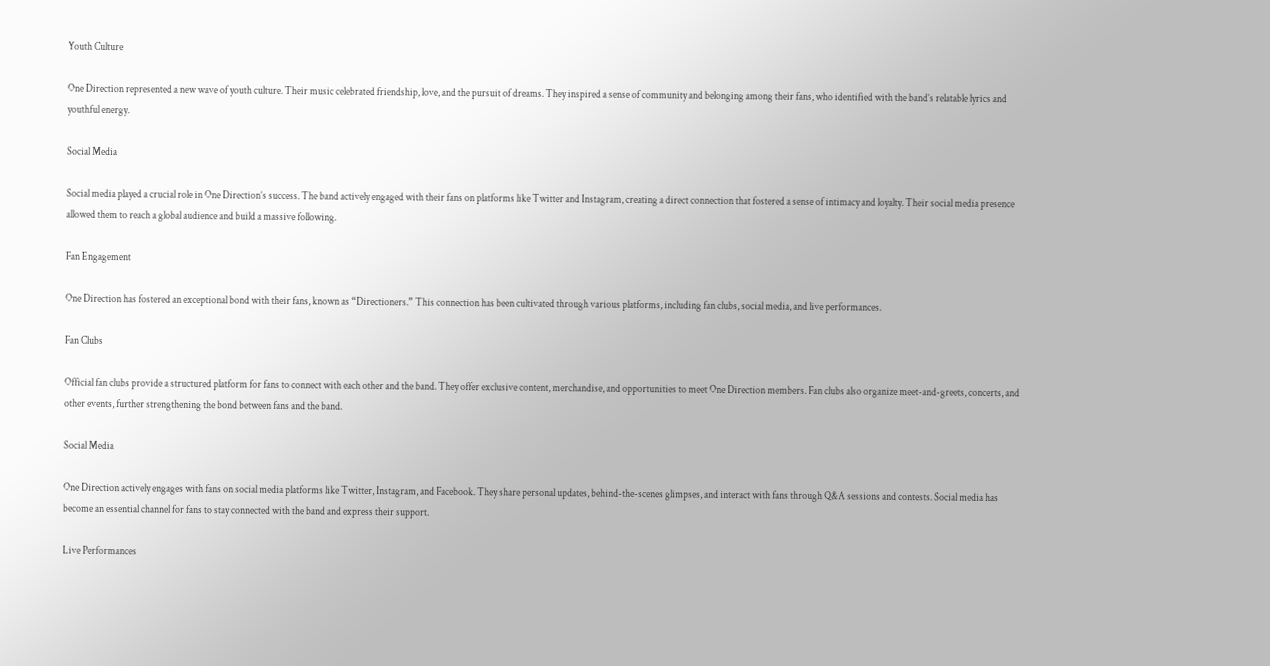Youth Culture

One Direction represented a new wave of youth culture. Their music celebrated friendship, love, and the pursuit of dreams. They inspired a sense of community and belonging among their fans, who identified with the band’s relatable lyrics and youthful energy.

Social Media

Social media played a crucial role in One Direction’s success. The band actively engaged with their fans on platforms like Twitter and Instagram, creating a direct connection that fostered a sense of intimacy and loyalty. Their social media presence allowed them to reach a global audience and build a massive following.

Fan Engagement

One Direction has fostered an exceptional bond with their fans, known as “Directioners.” This connection has been cultivated through various platforms, including fan clubs, social media, and live performances.

Fan Clubs

Official fan clubs provide a structured platform for fans to connect with each other and the band. They offer exclusive content, merchandise, and opportunities to meet One Direction members. Fan clubs also organize meet-and-greets, concerts, and other events, further strengthening the bond between fans and the band.

Social Media

One Direction actively engages with fans on social media platforms like Twitter, Instagram, and Facebook. They share personal updates, behind-the-scenes glimpses, and interact with fans through Q&A sessions and contests. Social media has become an essential channel for fans to stay connected with the band and express their support.

Live Performances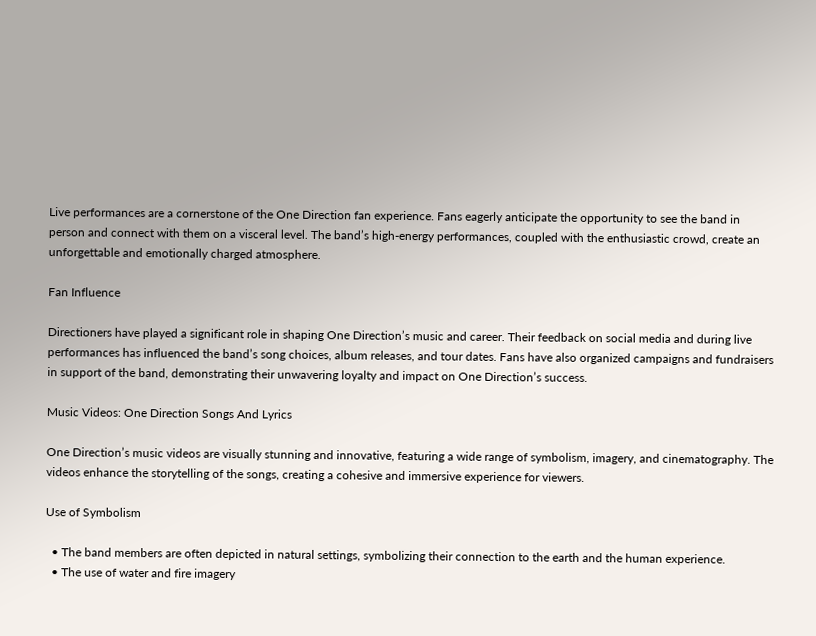Live performances are a cornerstone of the One Direction fan experience. Fans eagerly anticipate the opportunity to see the band in person and connect with them on a visceral level. The band’s high-energy performances, coupled with the enthusiastic crowd, create an unforgettable and emotionally charged atmosphere.

Fan Influence

Directioners have played a significant role in shaping One Direction’s music and career. Their feedback on social media and during live performances has influenced the band’s song choices, album releases, and tour dates. Fans have also organized campaigns and fundraisers in support of the band, demonstrating their unwavering loyalty and impact on One Direction’s success.

Music Videos: One Direction Songs And Lyrics

One Direction’s music videos are visually stunning and innovative, featuring a wide range of symbolism, imagery, and cinematography. The videos enhance the storytelling of the songs, creating a cohesive and immersive experience for viewers.

Use of Symbolism

  • The band members are often depicted in natural settings, symbolizing their connection to the earth and the human experience.
  • The use of water and fire imagery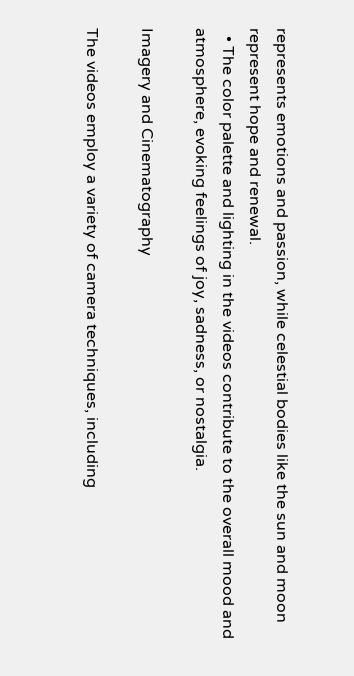represents emotions and passion, while celestial bodies like the sun and moon represent hope and renewal.
  • The color palette and lighting in the videos contribute to the overall mood and atmosphere, evoking feelings of joy, sadness, or nostalgia.

Imagery and Cinematography

The videos employ a variety of camera techniques, including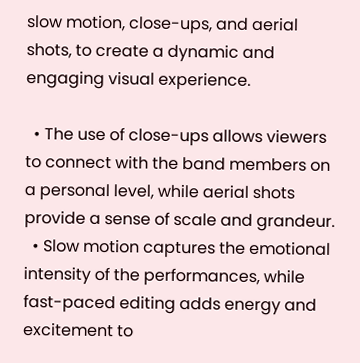slow motion, close-ups, and aerial shots, to create a dynamic and engaging visual experience.

  • The use of close-ups allows viewers to connect with the band members on a personal level, while aerial shots provide a sense of scale and grandeur.
  • Slow motion captures the emotional intensity of the performances, while fast-paced editing adds energy and excitement to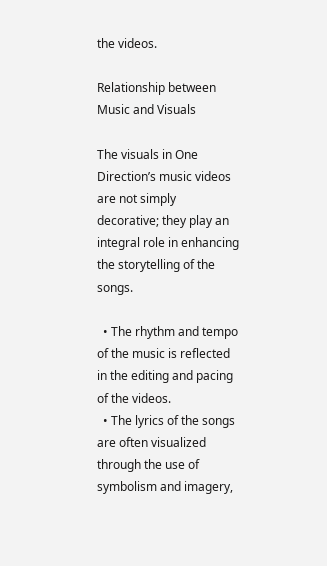the videos.

Relationship between Music and Visuals

The visuals in One Direction’s music videos are not simply decorative; they play an integral role in enhancing the storytelling of the songs.

  • The rhythm and tempo of the music is reflected in the editing and pacing of the videos.
  • The lyrics of the songs are often visualized through the use of symbolism and imagery,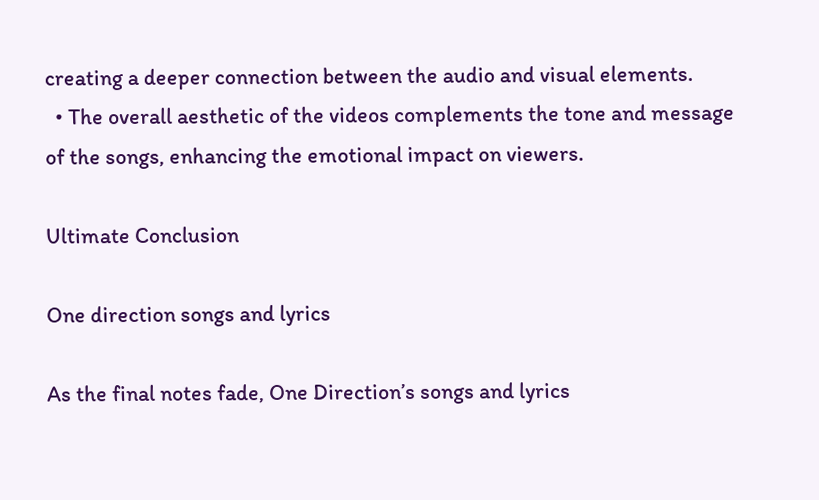creating a deeper connection between the audio and visual elements.
  • The overall aesthetic of the videos complements the tone and message of the songs, enhancing the emotional impact on viewers.

Ultimate Conclusion

One direction songs and lyrics

As the final notes fade, One Direction’s songs and lyrics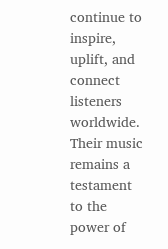continue to inspire, uplift, and connect listeners worldwide. Their music remains a testament to the power of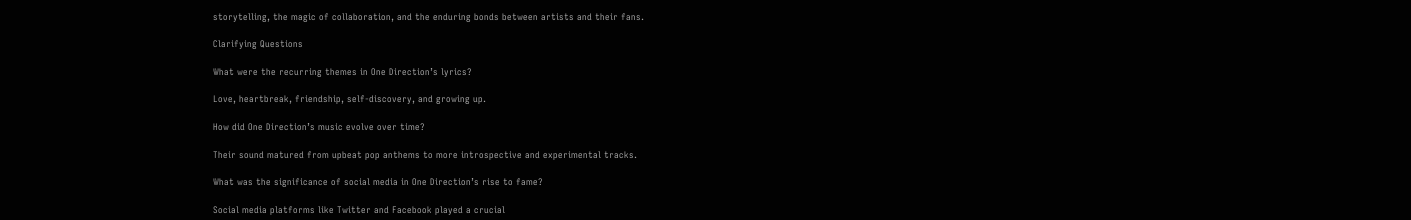storytelling, the magic of collaboration, and the enduring bonds between artists and their fans.

Clarifying Questions

What were the recurring themes in One Direction’s lyrics?

Love, heartbreak, friendship, self-discovery, and growing up.

How did One Direction’s music evolve over time?

Their sound matured from upbeat pop anthems to more introspective and experimental tracks.

What was the significance of social media in One Direction’s rise to fame?

Social media platforms like Twitter and Facebook played a crucial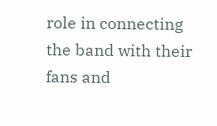role in connecting the band with their fans and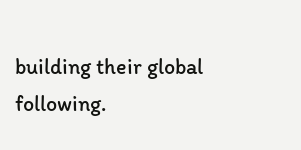building their global following.